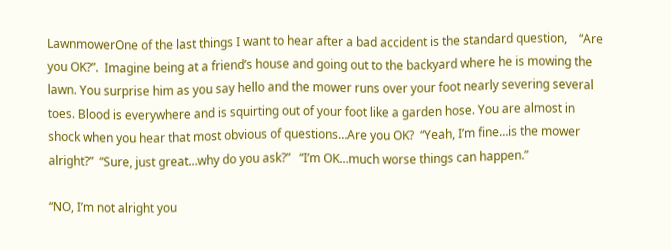LawnmowerOne of the last things I want to hear after a bad accident is the standard question,    “Are you OK?”.  Imagine being at a friend’s house and going out to the backyard where he is mowing the lawn. You surprise him as you say hello and the mower runs over your foot nearly severing several toes. Blood is everywhere and is squirting out of your foot like a garden hose. You are almost in shock when you hear that most obvious of questions…Are you OK?  “Yeah, I’m fine…is the mower alright?”  “Sure, just great…why do you ask?”   “I’m OK…much worse things can happen.”

“NO, I’m not alright you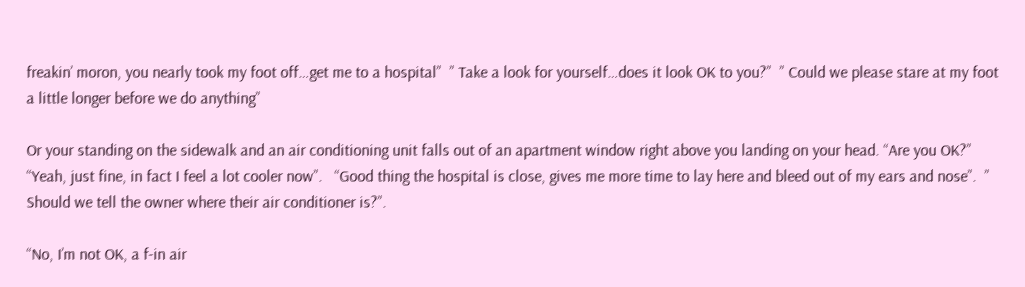freakin’ moron, you nearly took my foot off…get me to a hospital”  ” Take a look for yourself…does it look OK to you?”  ” Could we please stare at my foot a little longer before we do anything”

Or your standing on the sidewalk and an air conditioning unit falls out of an apartment window right above you landing on your head. “Are you OK?”  “Yeah, just fine, in fact I feel a lot cooler now”.   “Good thing the hospital is close, gives me more time to lay here and bleed out of my ears and nose”.  ” Should we tell the owner where their air conditioner is?”.

“No, I’m not OK, a f-in air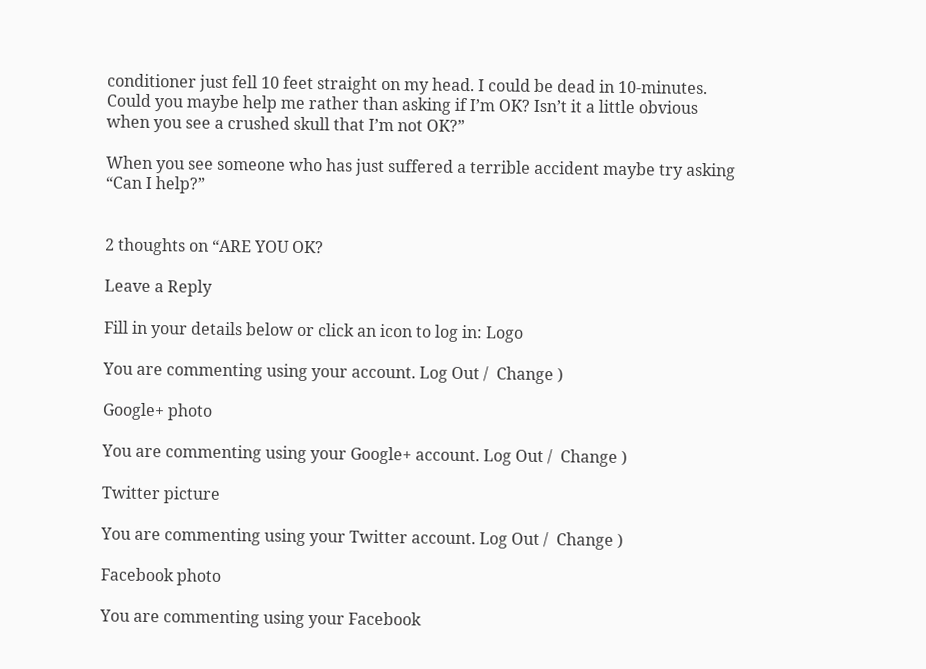conditioner just fell 10 feet straight on my head. I could be dead in 10-minutes. Could you maybe help me rather than asking if I’m OK? Isn’t it a little obvious when you see a crushed skull that I’m not OK?”

When you see someone who has just suffered a terrible accident maybe try asking “Can I help?”


2 thoughts on “ARE YOU OK?

Leave a Reply

Fill in your details below or click an icon to log in: Logo

You are commenting using your account. Log Out /  Change )

Google+ photo

You are commenting using your Google+ account. Log Out /  Change )

Twitter picture

You are commenting using your Twitter account. Log Out /  Change )

Facebook photo

You are commenting using your Facebook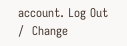account. Log Out /  Change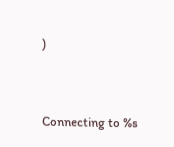)


Connecting to %s